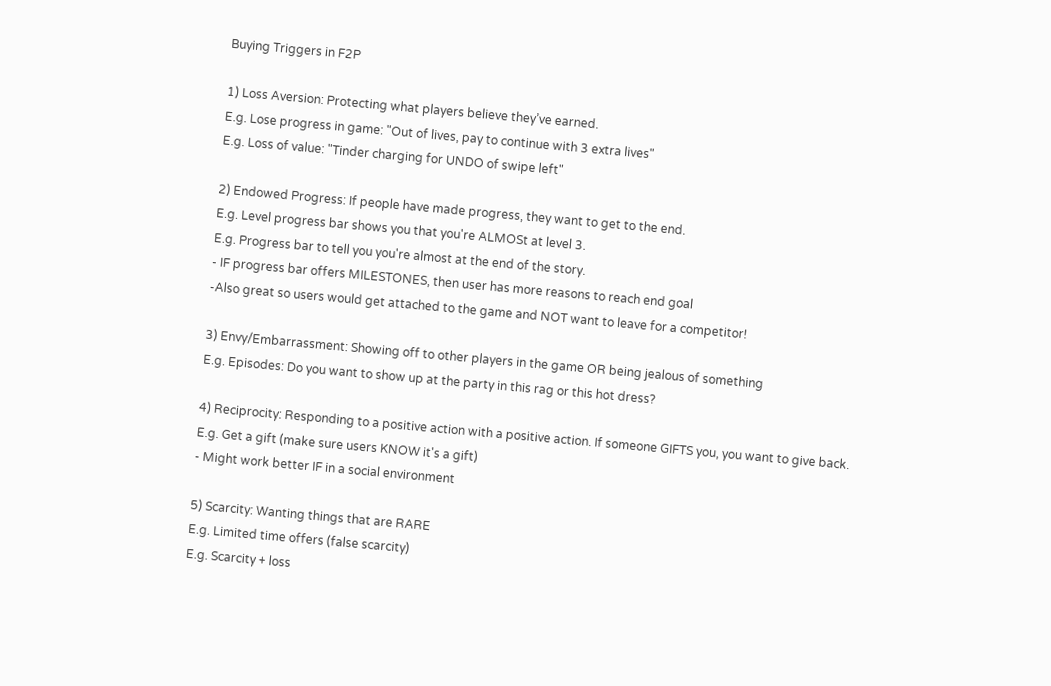Buying Triggers in F2P

1) Loss Aversion: Protecting what players believe they’ve earned.
E.g. Lose progress in game: "Out of lives, pay to continue with 3 extra lives"
E.g. Loss of value: "Tinder charging for UNDO of swipe left"

2) Endowed Progress: If people have made progress, they want to get to the end.
E.g. Level progress bar shows you that you're ALMOSt at level 3.
E.g. Progress bar to tell you you're almost at the end of the story.
- IF progress bar offers MILESTONES, then user has more reasons to reach end goal
-Also great so users would get attached to the game and NOT want to leave for a competitor!

3) Envy/Embarrassment: Showing off to other players in the game OR being jealous of something
E.g. Episodes: Do you want to show up at the party in this rag or this hot dress?

4) Reciprocity: Responding to a positive action with a positive action. If someone GIFTS you, you want to give back.
E.g. Get a gift (make sure users KNOW it's a gift)
- Might work better IF in a social environment

5) Scarcity: Wanting things that are RARE
E.g. Limited time offers (false scarcity)
E.g. Scarcity + loss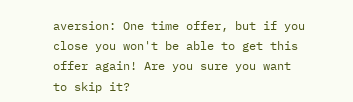aversion: One time offer, but if you close you won't be able to get this offer again! Are you sure you want to skip it?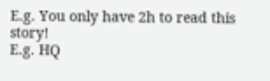E.g. You only have 2h to read this story!
E.g. HQ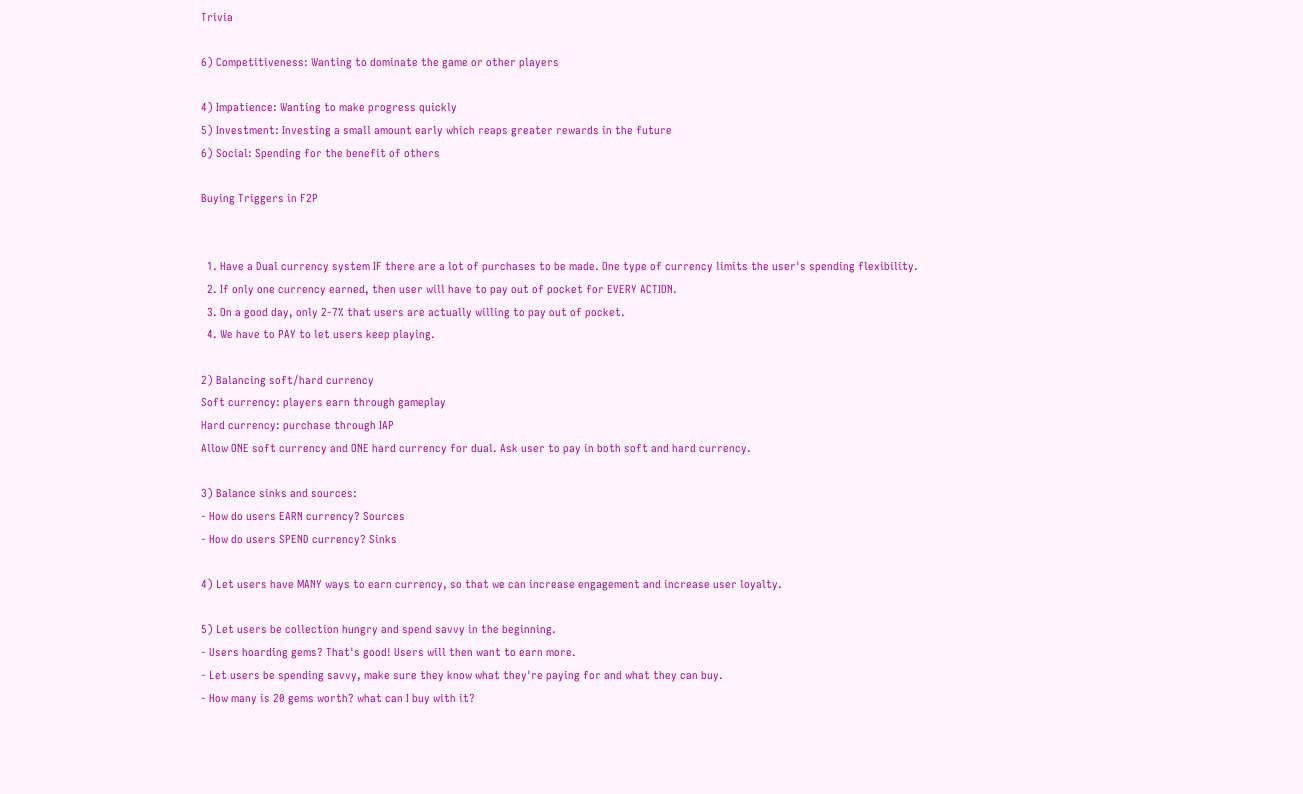Trivia

6) Competitiveness: Wanting to dominate the game or other players

4) Impatience: Wanting to make progress quickly
5) Investment: Investing a small amount early which reaps greater rewards in the future
6) Social: Spending for the benefit of others

Buying Triggers in F2P


  1. Have a Dual currency system IF there are a lot of purchases to be made. One type of currency limits the user's spending flexibility.
  2. If only one currency earned, then user will have to pay out of pocket for EVERY ACTION.
  3. On a good day, only 2-7% that users are actually willing to pay out of pocket.
  4. We have to PAY to let users keep playing.

2) Balancing soft/hard currency
Soft currency: players earn through gameplay
Hard currency: purchase through IAP
Allow ONE soft currency and ONE hard currency for dual. Ask user to pay in both soft and hard currency.

3) Balance sinks and sources:
- How do users EARN currency? Sources
- How do users SPEND currency? Sinks

4) Let users have MANY ways to earn currency, so that we can increase engagement and increase user loyalty.

5) Let users be collection hungry and spend savvy in the beginning.
- Users hoarding gems? That's good! Users will then want to earn more.
- Let users be spending savvy, make sure they know what they're paying for and what they can buy.
- How many is 20 gems worth? what can I buy with it?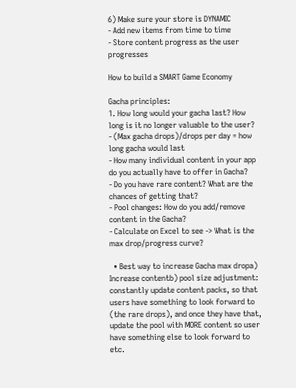6) Make sure your store is DYNAMIC
- Add new items from time to time
- Store content progress as the user progresses

How to build a SMART Game Economy

Gacha principles:
1. How long would your gacha last? How long is it no longer valuable to the user?
- (Max gacha drops)/drops per day = how long gacha would last
- How many individual content in your app do you actually have to offer in Gacha?
- Do you have rare content? What are the chances of getting that?
- Pool changes: How do you add/remove content in the Gacha?
- Calculate on Excel to see -> What is the max drop/progress curve?

  • Best way to increase Gacha max dropa) Increase contentb) pool size adjustment: constantly update content packs, so that users have something to look forward to (the rare drops), and once they have that, update the pool with MORE content so user have something else to look forward to etc.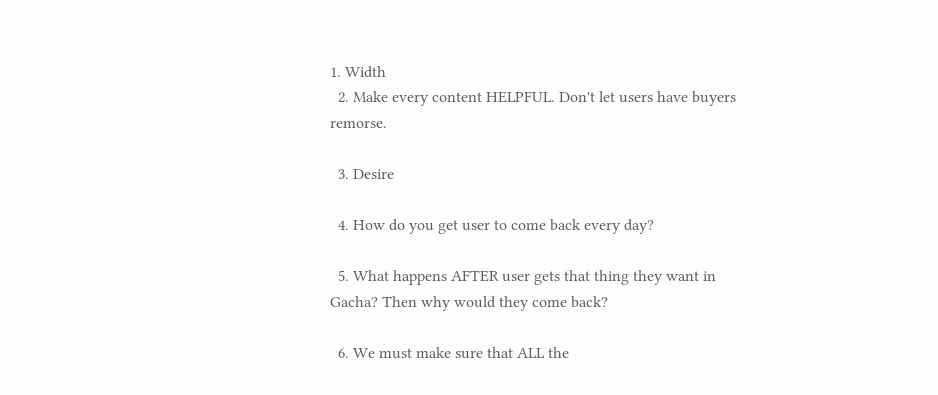1. Width
  2. Make every content HELPFUL. Don't let users have buyers remorse.

  3. Desire

  4. How do you get user to come back every day?

  5. What happens AFTER user gets that thing they want in Gacha? Then why would they come back?

  6. We must make sure that ALL the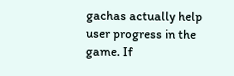gachas actually help user progress in the game. If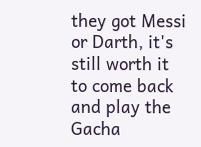they got Messi or Darth, it's still worth it to come back and play the Gacha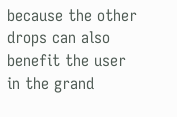because the other drops can also benefit the user in the grand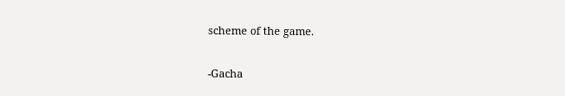scheme of the game.

-Gacha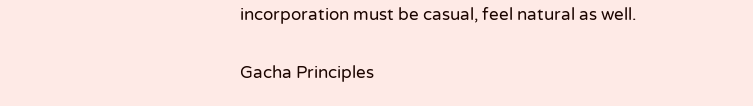incorporation must be casual, feel natural as well.

Gacha Principles